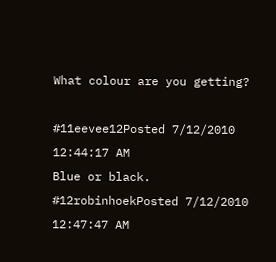What colour are you getting?

#11eevee12Posted 7/12/2010 12:44:17 AM
Blue or black.
#12robinhoekPosted 7/12/2010 12:47:47 AM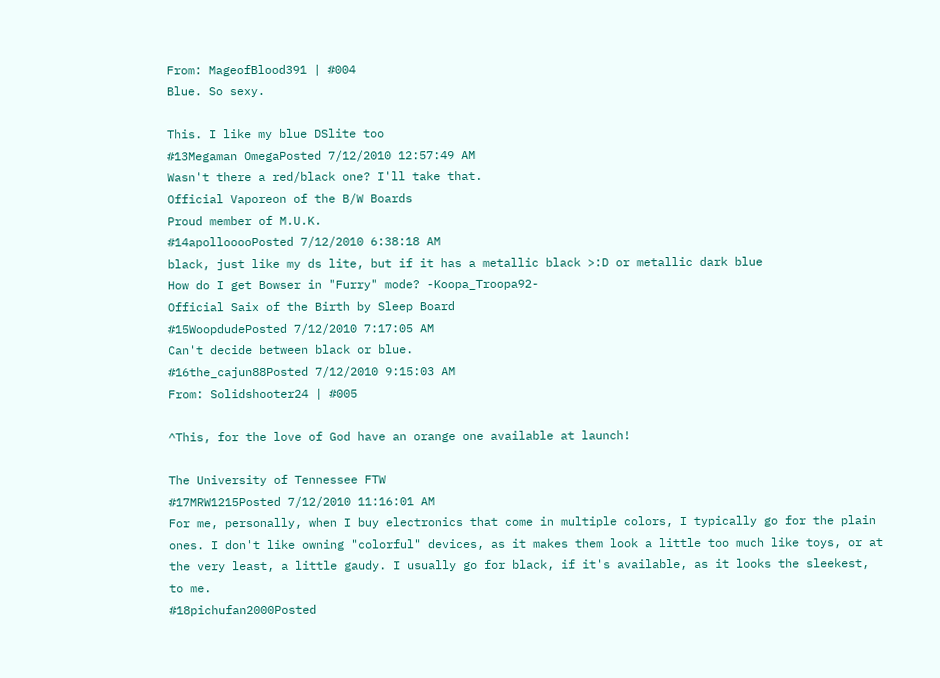From: MageofBlood391 | #004
Blue. So sexy.

This. I like my blue DSlite too
#13Megaman OmegaPosted 7/12/2010 12:57:49 AM
Wasn't there a red/black one? I'll take that.
Official Vaporeon of the B/W Boards
Proud member of M.U.K.
#14apollooooPosted 7/12/2010 6:38:18 AM
black, just like my ds lite, but if it has a metallic black >:D or metallic dark blue
How do I get Bowser in "Furry" mode? -Koopa_Troopa92-
Official Saix of the Birth by Sleep Board
#15WoopdudePosted 7/12/2010 7:17:05 AM
Can't decide between black or blue.
#16the_cajun88Posted 7/12/2010 9:15:03 AM
From: Solidshooter24 | #005

^This, for the love of God have an orange one available at launch!

The University of Tennessee FTW
#17MRW1215Posted 7/12/2010 11:16:01 AM
For me, personally, when I buy electronics that come in multiple colors, I typically go for the plain ones. I don't like owning "colorful" devices, as it makes them look a little too much like toys, or at the very least, a little gaudy. I usually go for black, if it's available, as it looks the sleekest, to me.
#18pichufan2000Posted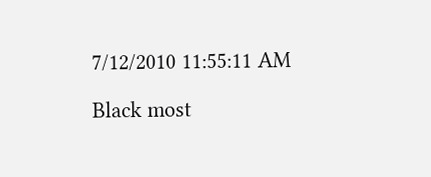7/12/2010 11:55:11 AM

Black most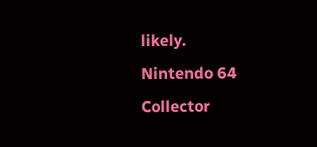likely.
Nintendo 64 Collector